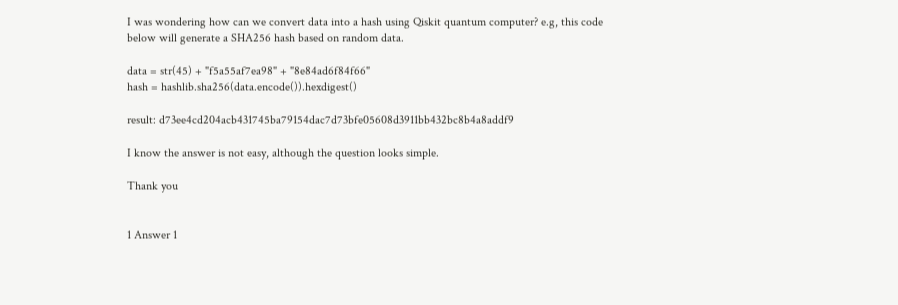I was wondering how can we convert data into a hash using Qiskit quantum computer? e.g, this code below will generate a SHA256 hash based on random data.

data = str(45) + "f5a55af7ea98" + "8e84ad6f84f66"
hash = hashlib.sha256(data.encode()).hexdigest()

result: d73ee4cd204acb431745ba79154dac7d73bfe05608d3911bb432bc8b4a8addf9

I know the answer is not easy, although the question looks simple.

Thank you


1 Answer 1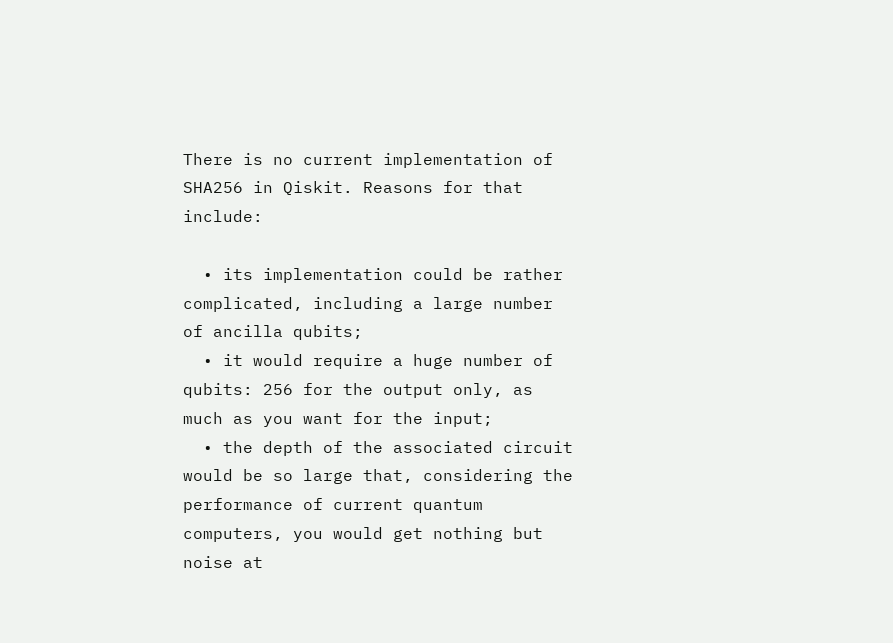There is no current implementation of SHA256 in Qiskit. Reasons for that include:

  • its implementation could be rather complicated, including a large number of ancilla qubits;
  • it would require a huge number of qubits: 256 for the output only, as much as you want for the input;
  • the depth of the associated circuit would be so large that, considering the performance of current quantum computers, you would get nothing but noise at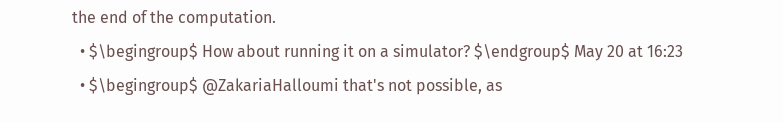the end of the computation.
  • $\begingroup$ How about running it on a simulator? $\endgroup$ May 20 at 16:23
  • $\begingroup$ @ZakariaHalloumi that's not possible, as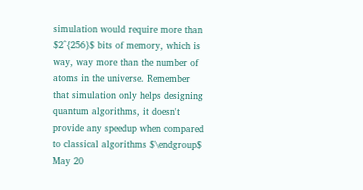simulation would require more than $2^{256}$ bits of memory, which is way, way more than the number of atoms in the universe. Remember that simulation only helps designing quantum algorithms, it doesn't provide any speedup when compared to classical algorithms $\endgroup$ May 20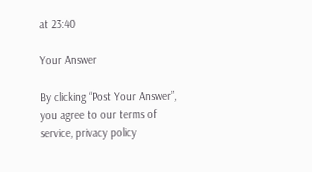at 23:40

Your Answer

By clicking “Post Your Answer”, you agree to our terms of service, privacy policy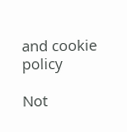and cookie policy

Not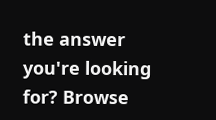the answer you're looking for? Browse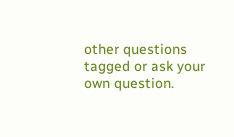other questions tagged or ask your own question.